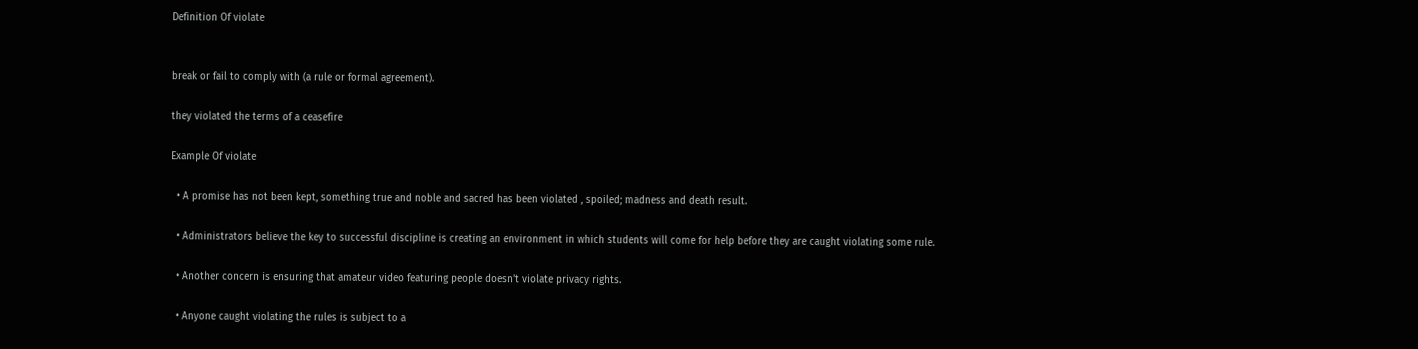Definition Of violate


break or fail to comply with (a rule or formal agreement).

they violated the terms of a ceasefire

Example Of violate

  • A promise has not been kept, something true and noble and sacred has been violated , spoiled; madness and death result.

  • Administrators believe the key to successful discipline is creating an environment in which students will come for help before they are caught violating some rule.

  • Another concern is ensuring that amateur video featuring people doesn't violate privacy rights.

  • Anyone caught violating the rules is subject to a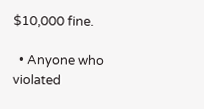$10,000 fine.

  • Anyone who violated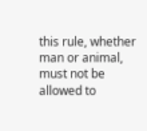this rule, whether man or animal, must not be allowed to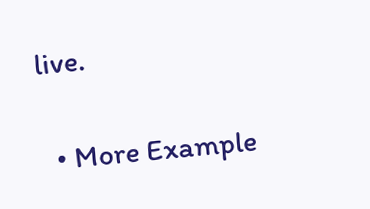live.

  • More Example